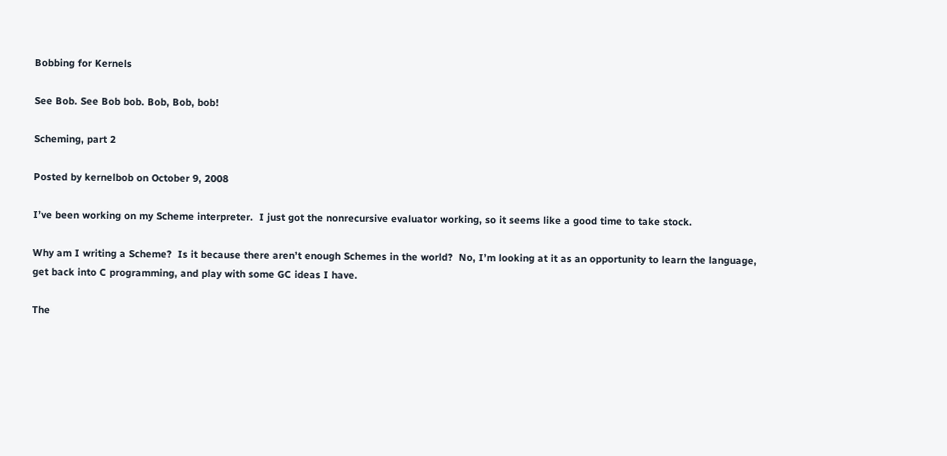Bobbing for Kernels

See Bob. See Bob bob. Bob, Bob, bob!

Scheming, part 2

Posted by kernelbob on October 9, 2008

I’ve been working on my Scheme interpreter.  I just got the nonrecursive evaluator working, so it seems like a good time to take stock.

Why am I writing a Scheme?  Is it because there aren’t enough Schemes in the world?  No, I’m looking at it as an opportunity to learn the language, get back into C programming, and play with some GC ideas I have.

The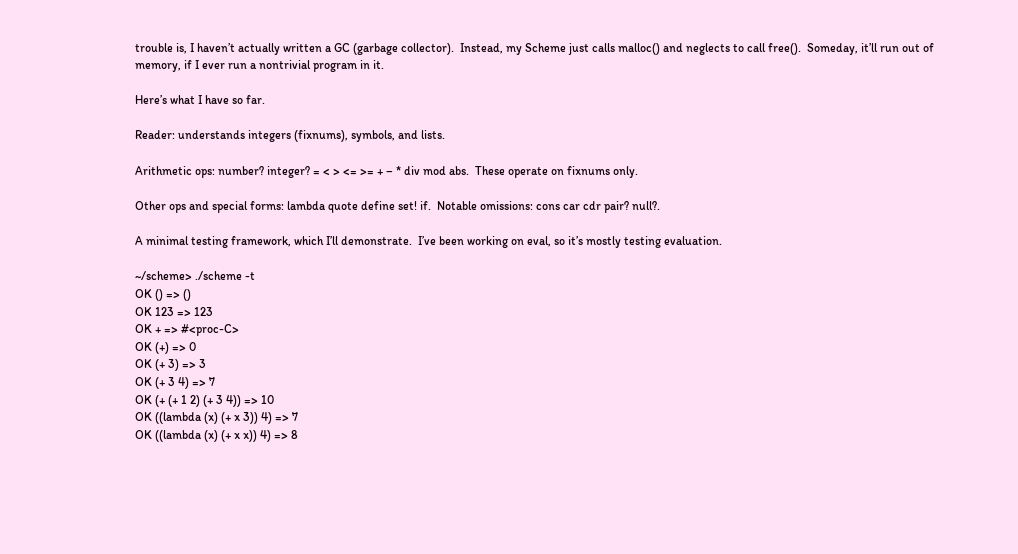trouble is, I haven’t actually written a GC (garbage collector).  Instead, my Scheme just calls malloc() and neglects to call free().  Someday, it’ll run out of memory, if I ever run a nontrivial program in it.

Here’s what I have so far.

Reader: understands integers (fixnums), symbols, and lists.

Arithmetic ops: number? integer? = < > <= >= + – * div mod abs.  These operate on fixnums only.

Other ops and special forms: lambda quote define set! if.  Notable omissions: cons car cdr pair? null?.

A minimal testing framework, which I’ll demonstrate.  I’ve been working on eval, so it’s mostly testing evaluation.

~/scheme> ./scheme -t
OK () => ()
OK 123 => 123
OK + => #<proc-C>
OK (+) => 0
OK (+ 3) => 3
OK (+ 3 4) => 7
OK (+ (+ 1 2) (+ 3 4)) => 10
OK ((lambda (x) (+ x 3)) 4) => 7
OK ((lambda (x) (+ x x)) 4) => 8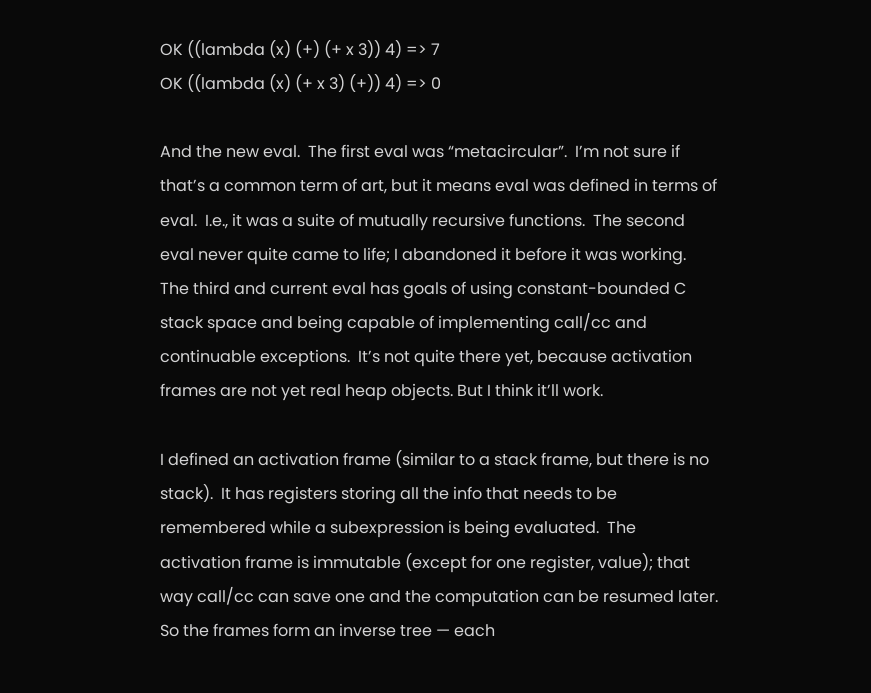OK ((lambda (x) (+) (+ x 3)) 4) => 7
OK ((lambda (x) (+ x 3) (+)) 4) => 0

And the new eval.  The first eval was “metacircular”.  I’m not sure if that’s a common term of art, but it means eval was defined in terms of eval.  I.e., it was a suite of mutually recursive functions.  The second eval never quite came to life; I abandoned it before it was working.  The third and current eval has goals of using constant-bounded C stack space and being capable of implementing call/cc and continuable exceptions.  It’s not quite there yet, because activation frames are not yet real heap objects. But I think it’ll work.

I defined an activation frame (similar to a stack frame, but there is no stack).  It has registers storing all the info that needs to be remembered while a subexpression is being evaluated.  The activation frame is immutable (except for one register, value); that way call/cc can save one and the computation can be resumed later.  So the frames form an inverse tree — each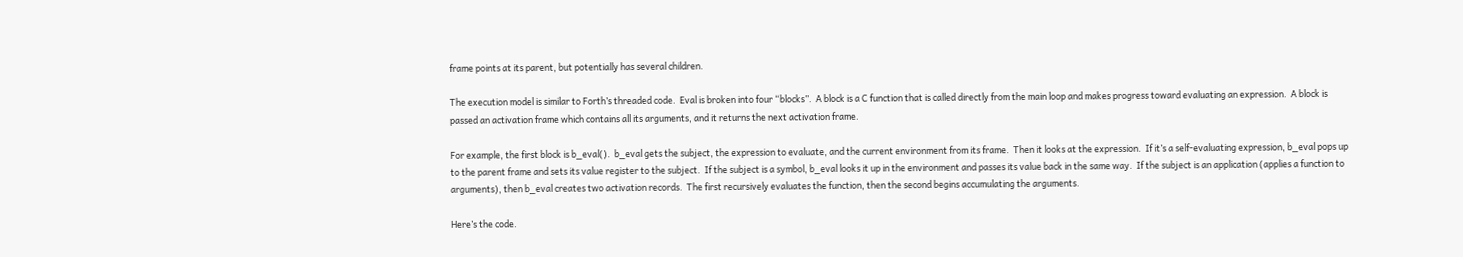frame points at its parent, but potentially has several children.

The execution model is similar to Forth’s threaded code.  Eval is broken into four “blocks”.  A block is a C function that is called directly from the main loop and makes progress toward evaluating an expression.  A block is passed an activation frame which contains all its arguments, and it returns the next activation frame.

For example, the first block is b_eval().  b_eval gets the subject, the expression to evaluate, and the current environment from its frame.  Then it looks at the expression.  If it’s a self-evaluating expression, b_eval pops up to the parent frame and sets its value register to the subject.  If the subject is a symbol, b_eval looks it up in the environment and passes its value back in the same way.  If the subject is an application (applies a function to arguments), then b_eval creates two activation records.  The first recursively evaluates the function, then the second begins accumulating the arguments.

Here’s the code.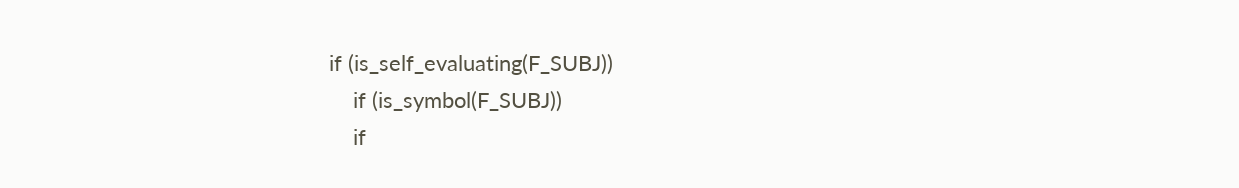if (is_self_evaluating(F_SUBJ))
    if (is_symbol(F_SUBJ))
    if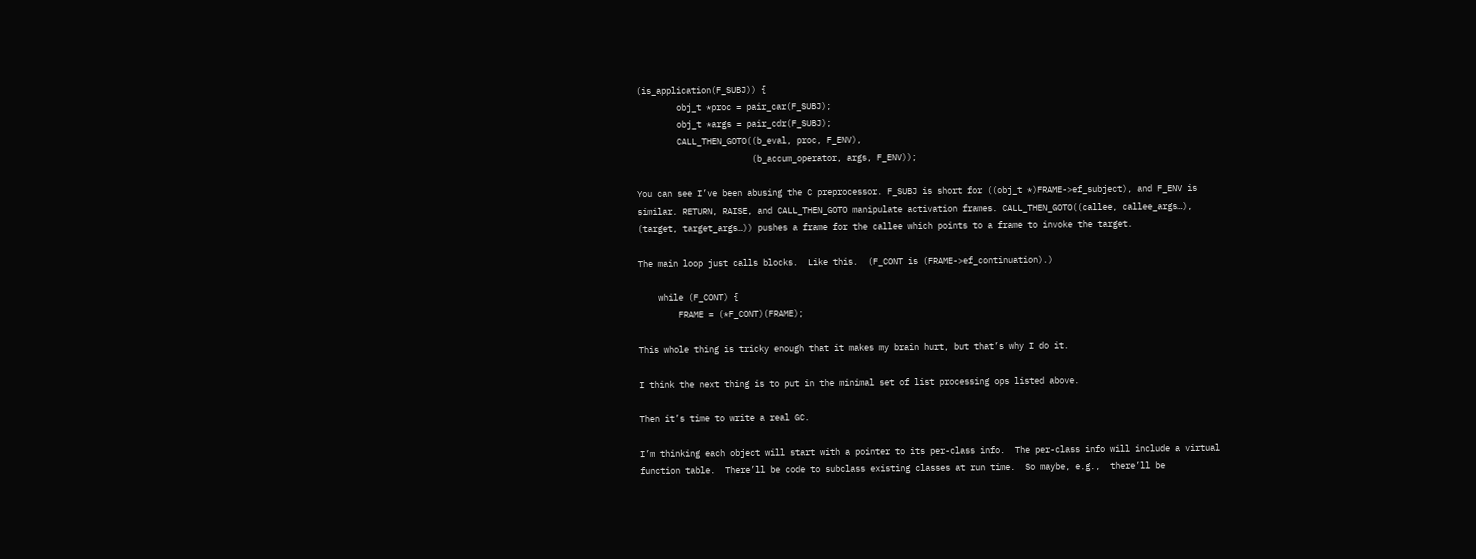(is_application(F_SUBJ)) {
        obj_t *proc = pair_car(F_SUBJ);
        obj_t *args = pair_cdr(F_SUBJ);
        CALL_THEN_GOTO((b_eval, proc, F_ENV),
                       (b_accum_operator, args, F_ENV));

You can see I’ve been abusing the C preprocessor. F_SUBJ is short for ((obj_t *)FRAME->ef_subject), and F_ENV is similar. RETURN, RAISE, and CALL_THEN_GOTO manipulate activation frames. CALL_THEN_GOTO((callee, callee_args…), (target, target_args…)) pushes a frame for the callee which points to a frame to invoke the target.

The main loop just calls blocks.  Like this.  (F_CONT is (FRAME->ef_continuation).)

    while (F_CONT) {
        FRAME = (*F_CONT)(FRAME);

This whole thing is tricky enough that it makes my brain hurt, but that’s why I do it.

I think the next thing is to put in the minimal set of list processing ops listed above.

Then it’s time to write a real GC.

I’m thinking each object will start with a pointer to its per-class info.  The per-class info will include a virtual function table.  There’ll be code to subclass existing classes at run time.  So maybe, e.g.,  there’ll be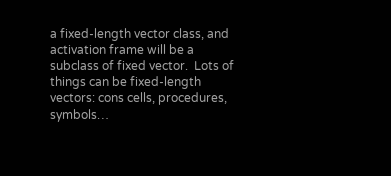a fixed-length vector class, and activation frame will be a subclass of fixed vector.  Lots of things can be fixed-length vectors: cons cells, procedures, symbols…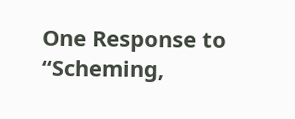One Response to “Scheming,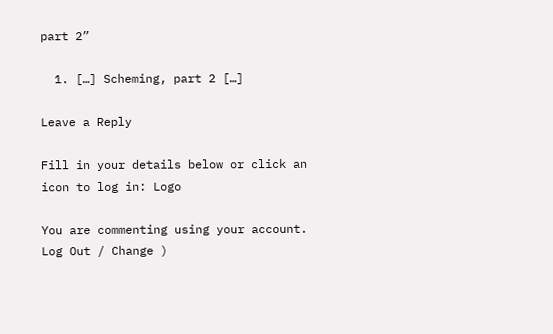part 2”

  1. […] Scheming, part 2 […]

Leave a Reply

Fill in your details below or click an icon to log in: Logo

You are commenting using your account. Log Out / Change )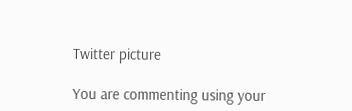Twitter picture

You are commenting using your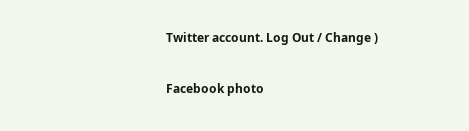Twitter account. Log Out / Change )

Facebook photo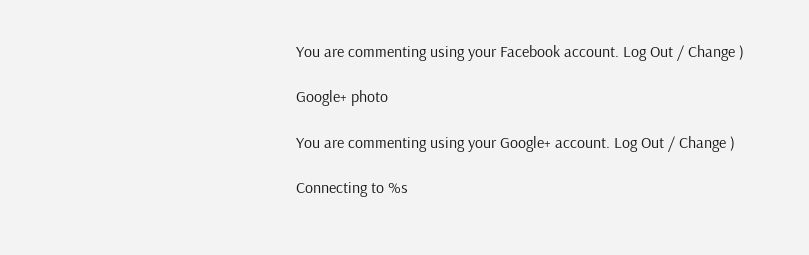You are commenting using your Facebook account. Log Out / Change )

Google+ photo

You are commenting using your Google+ account. Log Out / Change )

Connecting to %s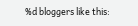%d bloggers like this: